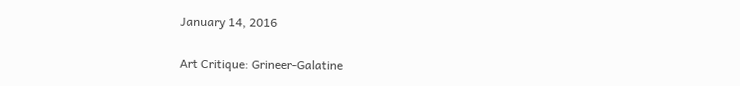January 14, 2016

Art Critique: Grineer-Galatine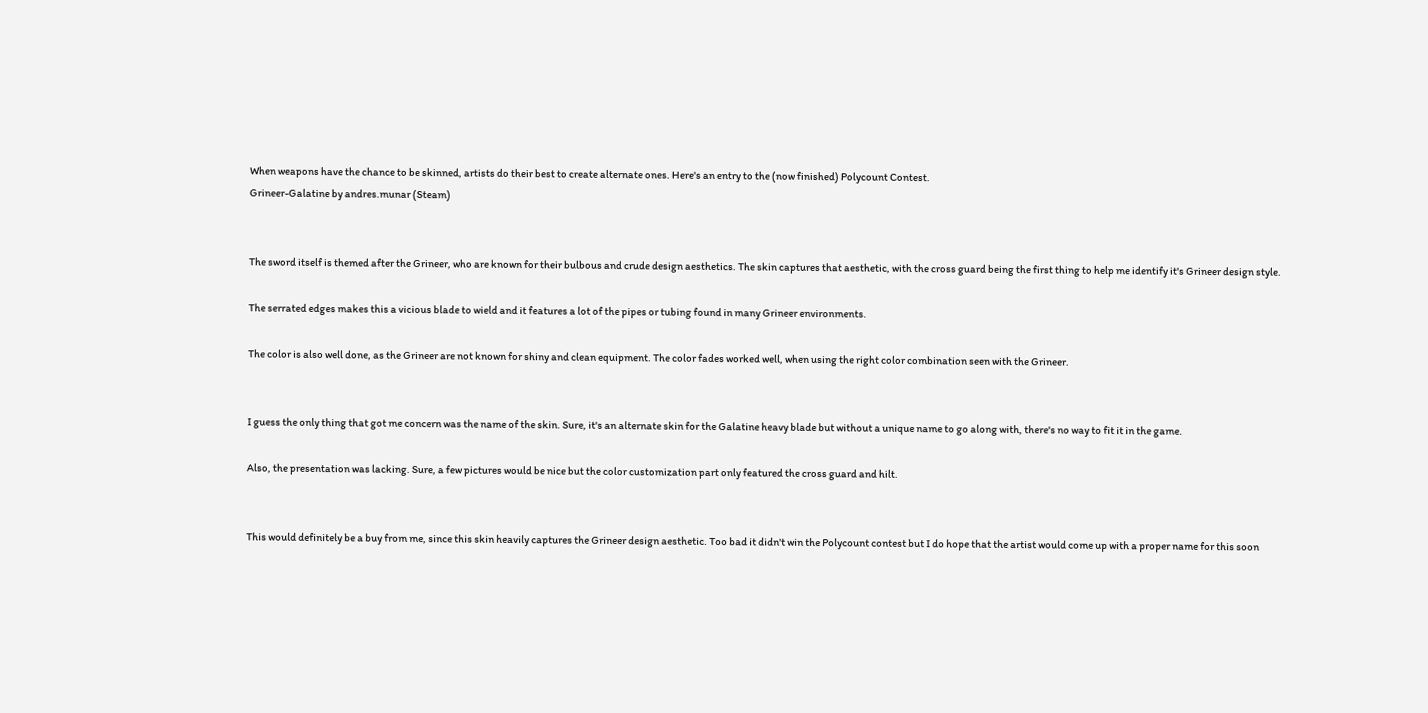When weapons have the chance to be skinned, artists do their best to create alternate ones. Here's an entry to the (now finished) Polycount Contest.
Grineer-Galatine by andres.munar (Steam)


The sword itself is themed after the Grineer, who are known for their bulbous and crude design aesthetics. The skin captures that aesthetic, with the cross guard being the first thing to help me identify it's Grineer design style.

The serrated edges makes this a vicious blade to wield and it features a lot of the pipes or tubing found in many Grineer environments.

The color is also well done, as the Grineer are not known for shiny and clean equipment. The color fades worked well, when using the right color combination seen with the Grineer.


I guess the only thing that got me concern was the name of the skin. Sure, it's an alternate skin for the Galatine heavy blade but without a unique name to go along with, there's no way to fit it in the game.

Also, the presentation was lacking. Sure, a few pictures would be nice but the color customization part only featured the cross guard and hilt.


This would definitely be a buy from me, since this skin heavily captures the Grineer design aesthetic. Too bad it didn't win the Polycount contest but I do hope that the artist would come up with a proper name for this soon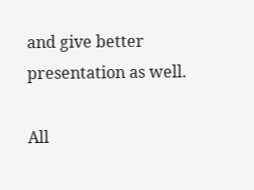and give better presentation as well.

All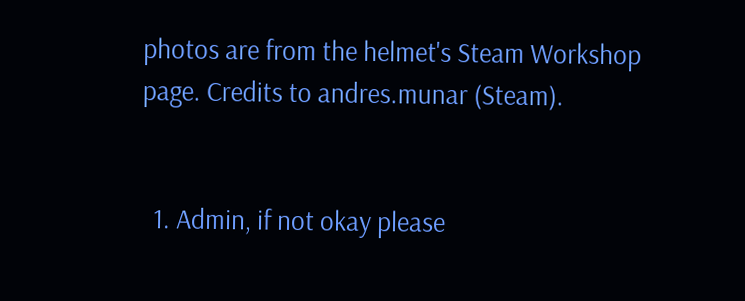photos are from the helmet's Steam Workshop page. Credits to andres.munar (Steam).


  1. Admin, if not okay please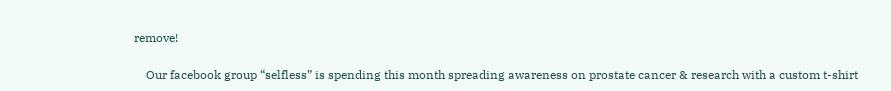remove!

    Our facebook group “selfless” is spending this month spreading awareness on prostate cancer & research with a custom t-shirt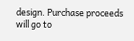design. Purchase proceeds will go to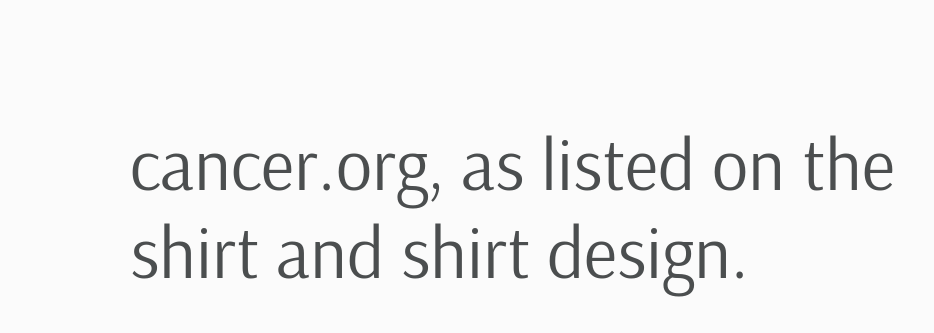cancer.org, as listed on the shirt and shirt design.